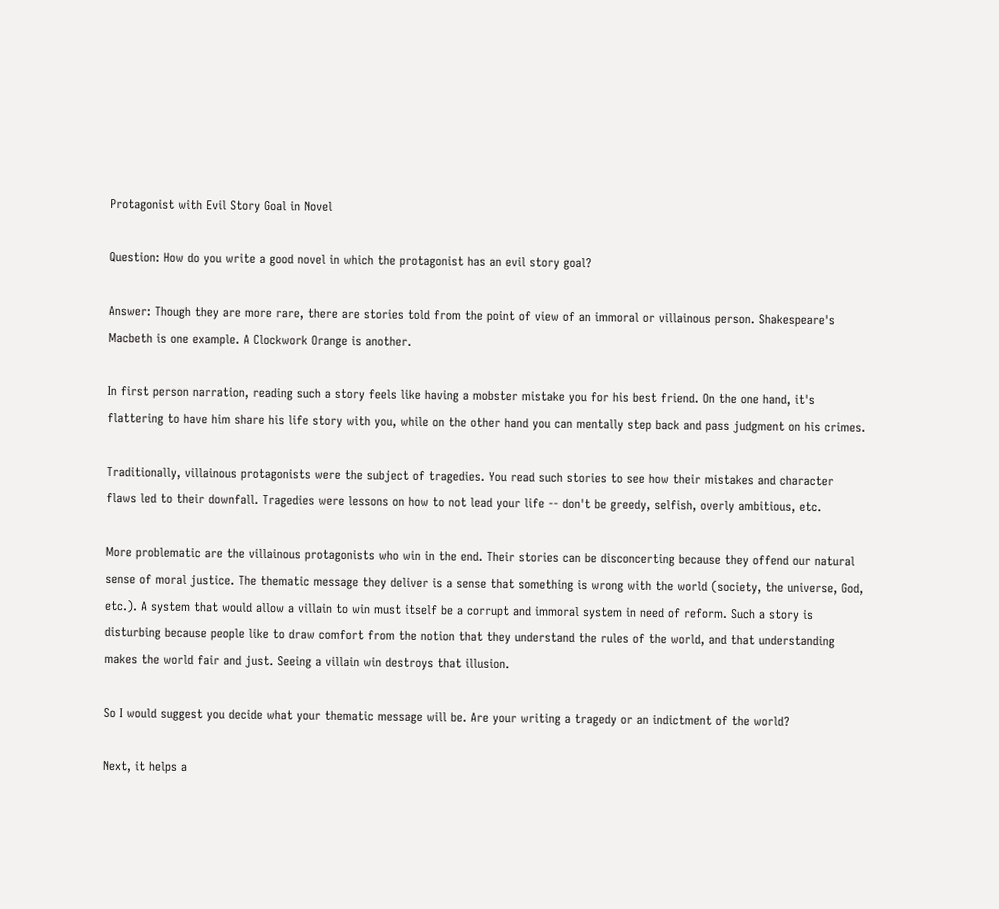Protagonist with Evil Story Goal in Novel

Question: How do you write a good novel in which the protagonist has an evil story goal?

Answer: Though they are more rare, there are stories told from the point of view of an immoral or villainous person. Shakespeare's Macbeth is one example. A Clockwork Orange is another.

In first person narration, reading such a story feels like having a mobster mistake you for his best friend. On the one hand, it's flattering to have him share his life story with you, while on the other hand you can mentally step back and pass judgment on his crimes.

Traditionally, villainous protagonists were the subject of tragedies. You read such stories to see how their mistakes and character flaws led to their downfall. Tragedies were lessons on how to not lead your life -- don't be greedy, selfish, overly ambitious, etc.

More problematic are the villainous protagonists who win in the end. Their stories can be disconcerting because they offend our natural sense of moral justice. The thematic message they deliver is a sense that something is wrong with the world (society, the universe, God, etc.). A system that would allow a villain to win must itself be a corrupt and immoral system in need of reform. Such a story is disturbing because people like to draw comfort from the notion that they understand the rules of the world, and that understanding makes the world fair and just. Seeing a villain win destroys that illusion.

So I would suggest you decide what your thematic message will be. Are your writing a tragedy or an indictment of the world?

Next, it helps a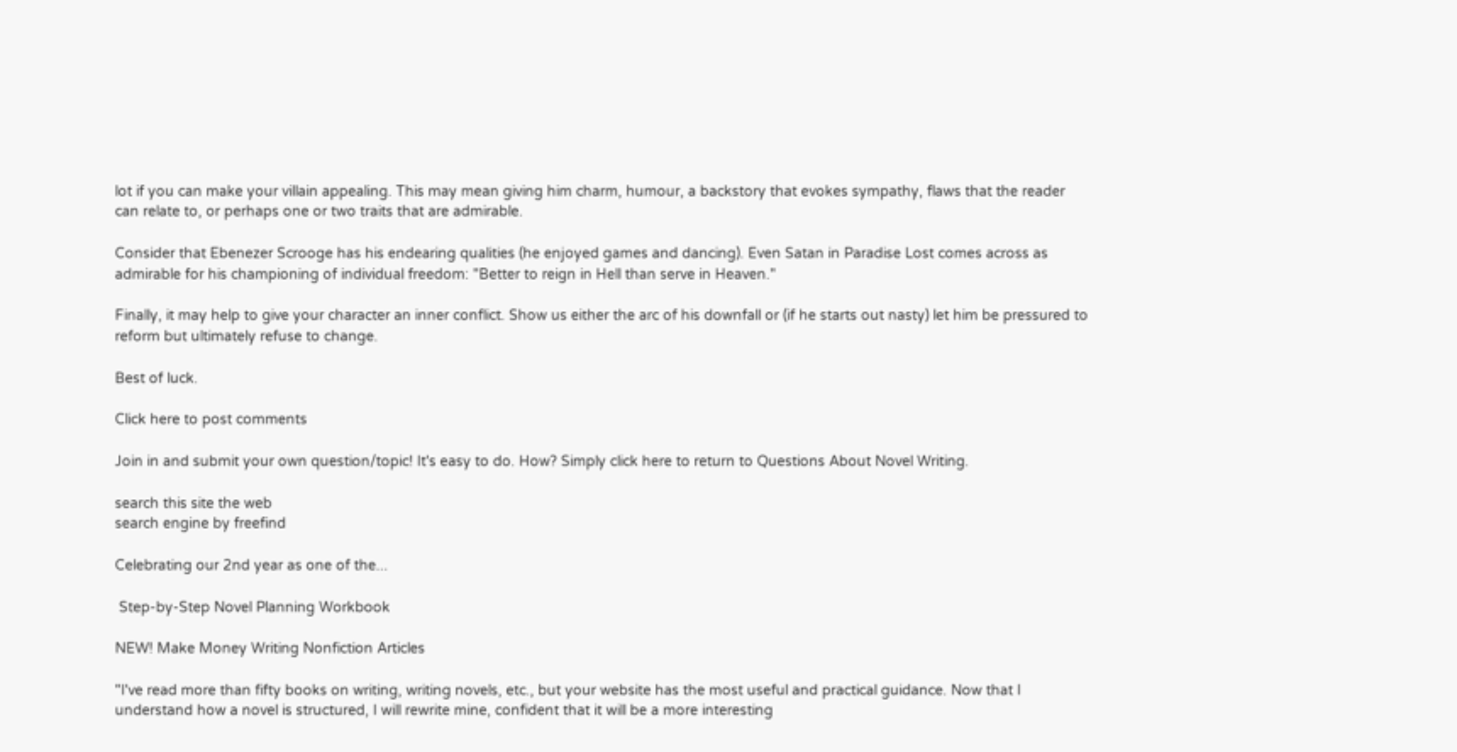lot if you can make your villain appealing. This may mean giving him charm, humour, a backstory that evokes sympathy, flaws that the reader can relate to, or perhaps one or two traits that are admirable.

Consider that Ebenezer Scrooge has his endearing qualities (he enjoyed games and dancing). Even Satan in Paradise Lost comes across as admirable for his championing of individual freedom: "Better to reign in Hell than serve in Heaven."

Finally, it may help to give your character an inner conflict. Show us either the arc of his downfall or (if he starts out nasty) let him be pressured to reform but ultimately refuse to change.

Best of luck.

Click here to post comments

Join in and submit your own question/topic! It's easy to do. How? Simply click here to return to Questions About Novel Writing.

search this site the web
search engine by freefind

Celebrating our 2nd year as one of the...

 Step-by-Step Novel Planning Workbook

NEW! Make Money Writing Nonfiction Articles

"I've read more than fifty books on writing, writing novels, etc., but your website has the most useful and practical guidance. Now that I understand how a novel is structured, I will rewrite mine, confident that it will be a more interesting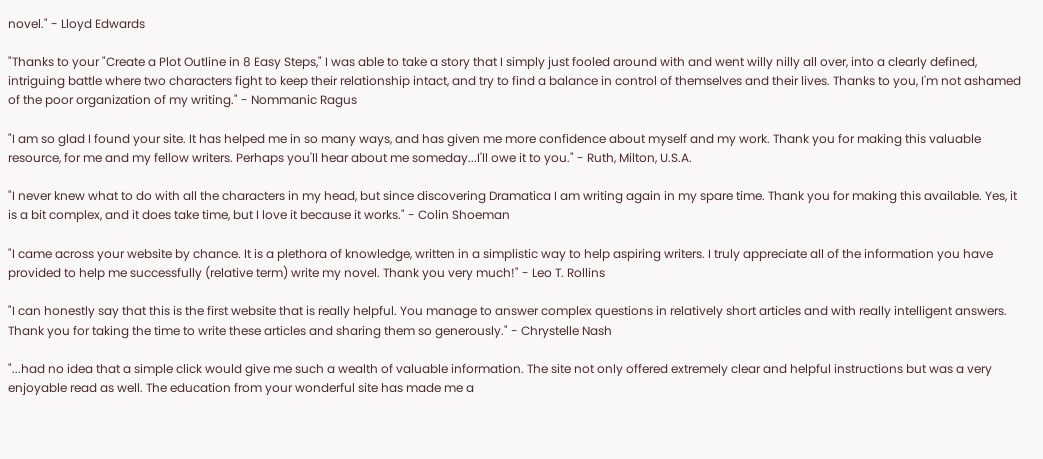novel." - Lloyd Edwards

"Thanks to your "Create a Plot Outline in 8 Easy Steps," I was able to take a story that I simply just fooled around with and went willy nilly all over, into a clearly defined, intriguing battle where two characters fight to keep their relationship intact, and try to find a balance in control of themselves and their lives. Thanks to you, I'm not ashamed of the poor organization of my writing." - Nommanic Ragus

"I am so glad I found your site. It has helped me in so many ways, and has given me more confidence about myself and my work. Thank you for making this valuable resource, for me and my fellow writers. Perhaps you'll hear about me someday...I'll owe it to you." - Ruth, Milton, U.S.A.

"I never knew what to do with all the characters in my head, but since discovering Dramatica I am writing again in my spare time. Thank you for making this available. Yes, it is a bit complex, and it does take time, but I love it because it works." - Colin Shoeman

"I came across your website by chance. It is a plethora of knowledge, written in a simplistic way to help aspiring writers. I truly appreciate all of the information you have provided to help me successfully (relative term) write my novel. Thank you very much!" - Leo T. Rollins

"I can honestly say that this is the first website that is really helpful. You manage to answer complex questions in relatively short articles and with really intelligent answers. Thank you for taking the time to write these articles and sharing them so generously." - Chrystelle Nash

"...had no idea that a simple click would give me such a wealth of valuable information. The site not only offered extremely clear and helpful instructions but was a very enjoyable read as well. The education from your wonderful site has made me a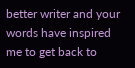better writer and your words have inspired me to get back to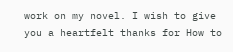work on my novel. I wish to give you a heartfelt thanks for How to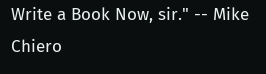Write a Book Now, sir." -- Mike Chiero